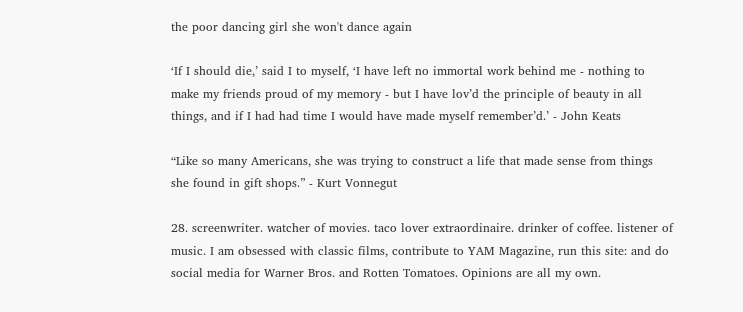the poor dancing girl she won't dance again

‘If I should die,’ said I to myself, ‘I have left no immortal work behind me - nothing to make my friends proud of my memory - but I have lov’d the principle of beauty in all things, and if I had had time I would have made myself remember’d.’ - John Keats

“Like so many Americans, she was trying to construct a life that made sense from things she found in gift shops.” - Kurt Vonnegut

28. screenwriter. watcher of movies. taco lover extraordinaire. drinker of coffee. listener of music. I am obsessed with classic films, contribute to YAM Magazine, run this site: and do social media for Warner Bros. and Rotten Tomatoes. Opinions are all my own.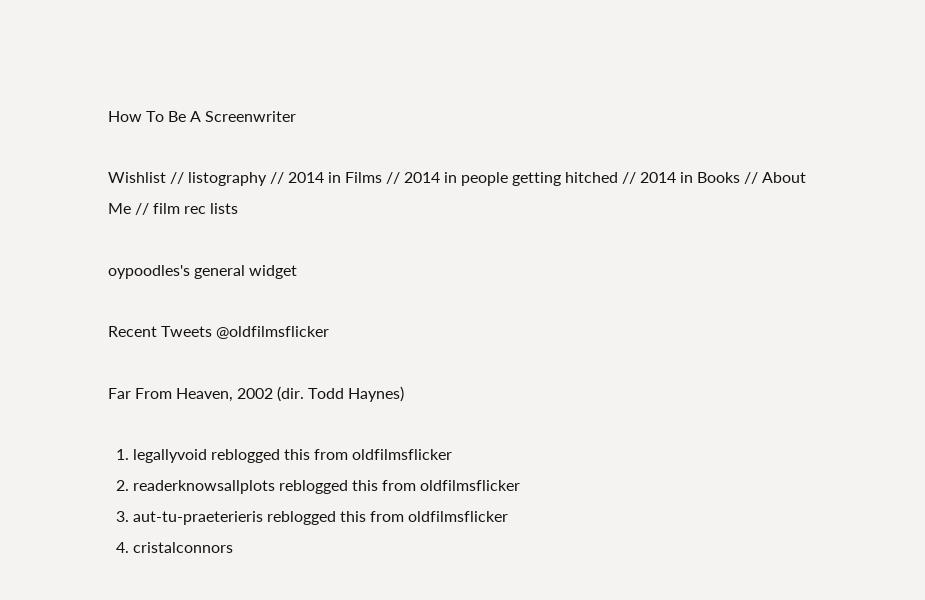How To Be A Screenwriter

Wishlist // listography // 2014 in Films // 2014 in people getting hitched // 2014 in Books // About Me // film rec lists

oypoodles's general widget

Recent Tweets @oldfilmsflicker

Far From Heaven, 2002 (dir. Todd Haynes)

  1. legallyvoid reblogged this from oldfilmsflicker
  2. readerknowsallplots reblogged this from oldfilmsflicker
  3. aut-tu-praeterieris reblogged this from oldfilmsflicker
  4. cristalconnors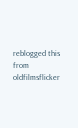reblogged this from oldfilmsflicker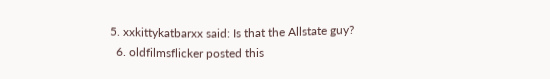5. xxkittykatbarxx said: Is that the Allstate guy?
  6. oldfilmsflicker posted this